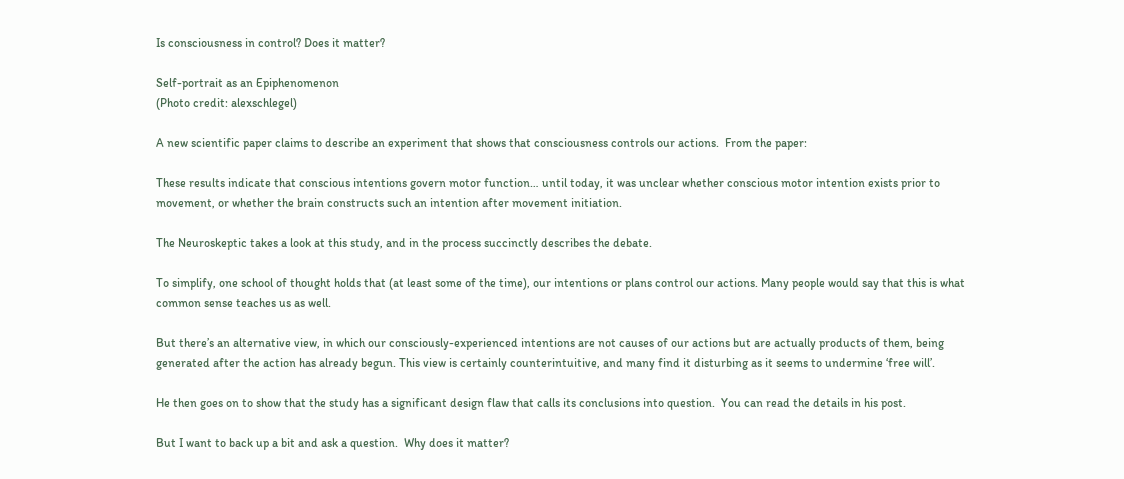Is consciousness in control? Does it matter?

Self-portrait as an Epiphenomenon
(Photo credit: alexschlegel)

A new scientific paper claims to describe an experiment that shows that consciousness controls our actions.  From the paper:

These results indicate that conscious intentions govern motor function… until today, it was unclear whether conscious motor intention exists prior to movement, or whether the brain constructs such an intention after movement initiation.

The Neuroskeptic takes a look at this study, and in the process succinctly describes the debate.

To simplify, one school of thought holds that (at least some of the time), our intentions or plans control our actions. Many people would say that this is what common sense teaches us as well.

But there’s an alternative view, in which our consciously-experienced intentions are not causes of our actions but are actually products of them, being generated after the action has already begun. This view is certainly counterintuitive, and many find it disturbing as it seems to undermine ‘free will’.

He then goes on to show that the study has a significant design flaw that calls its conclusions into question.  You can read the details in his post.

But I want to back up a bit and ask a question.  Why does it matter?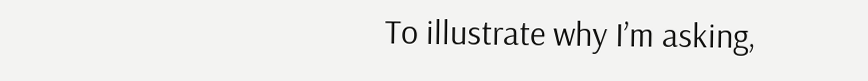To illustrate why I’m asking,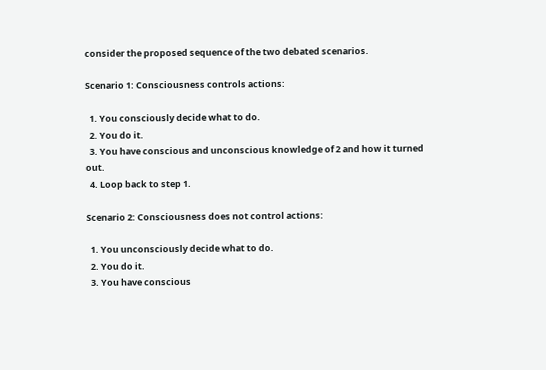consider the proposed sequence of the two debated scenarios.

Scenario 1: Consciousness controls actions:

  1. You consciously decide what to do.
  2. You do it.
  3. You have conscious and unconscious knowledge of 2 and how it turned out.
  4. Loop back to step 1.

Scenario 2: Consciousness does not control actions:

  1. You unconsciously decide what to do.
  2. You do it.
  3. You have conscious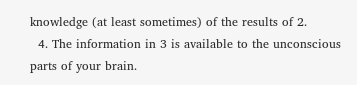knowledge (at least sometimes) of the results of 2.
  4. The information in 3 is available to the unconscious parts of your brain.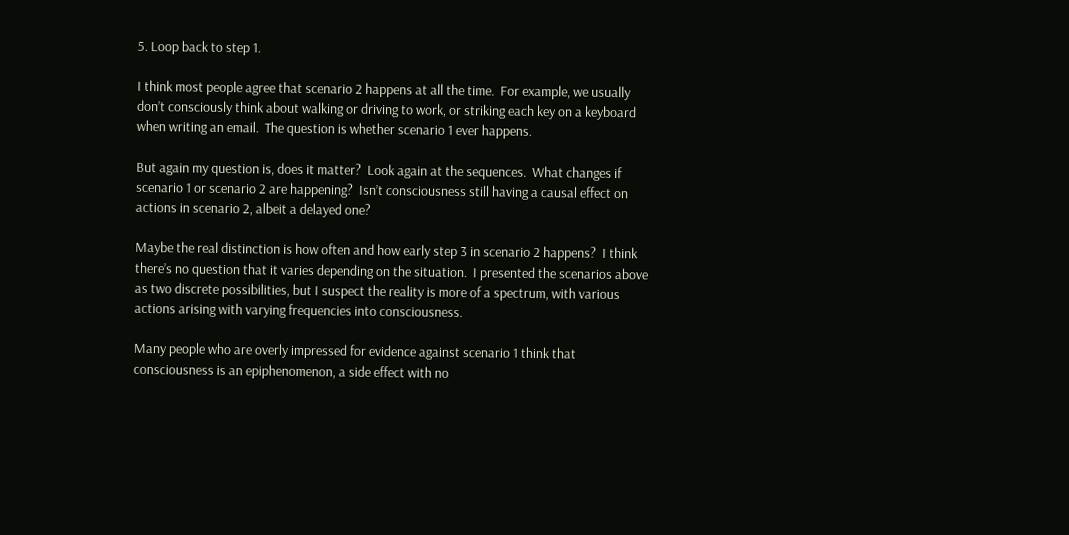5. Loop back to step 1.

I think most people agree that scenario 2 happens at all the time.  For example, we usually don’t consciously think about walking or driving to work, or striking each key on a keyboard when writing an email.  The question is whether scenario 1 ever happens.

But again my question is, does it matter?  Look again at the sequences.  What changes if scenario 1 or scenario 2 are happening?  Isn’t consciousness still having a causal effect on actions in scenario 2, albeit a delayed one?

Maybe the real distinction is how often and how early step 3 in scenario 2 happens?  I think there’s no question that it varies depending on the situation.  I presented the scenarios above as two discrete possibilities, but I suspect the reality is more of a spectrum, with various actions arising with varying frequencies into consciousness.

Many people who are overly impressed for evidence against scenario 1 think that consciousness is an epiphenomenon, a side effect with no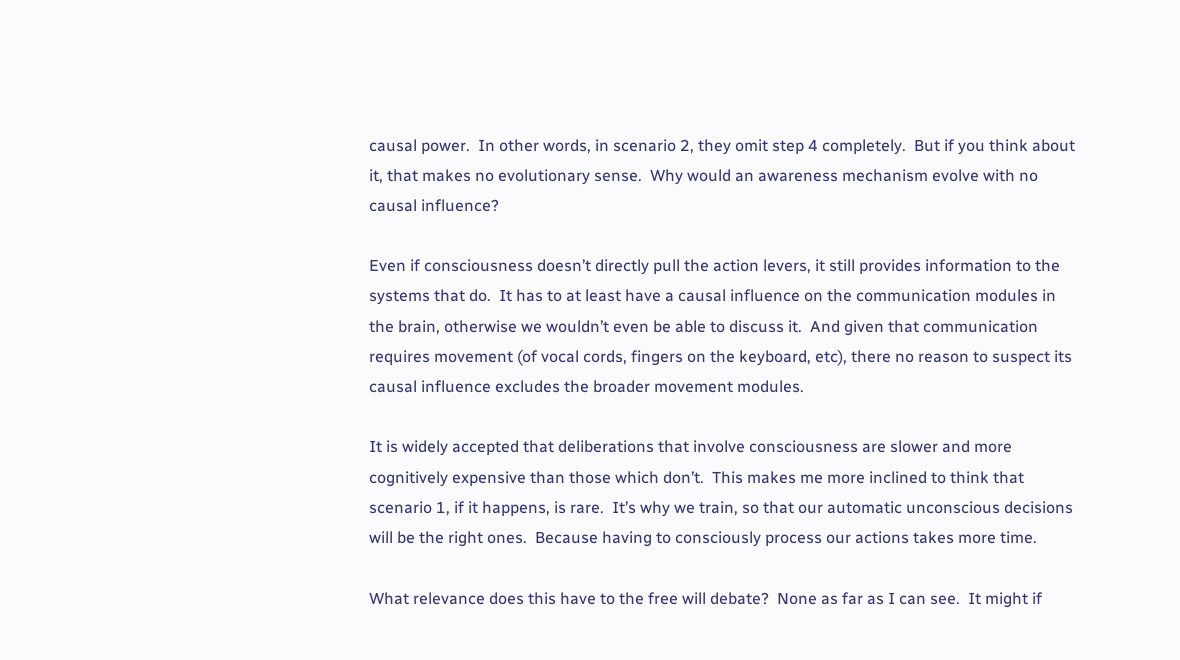causal power.  In other words, in scenario 2, they omit step 4 completely.  But if you think about it, that makes no evolutionary sense.  Why would an awareness mechanism evolve with no causal influence?

Even if consciousness doesn’t directly pull the action levers, it still provides information to the systems that do.  It has to at least have a causal influence on the communication modules in the brain, otherwise we wouldn’t even be able to discuss it.  And given that communication requires movement (of vocal cords, fingers on the keyboard, etc), there no reason to suspect its causal influence excludes the broader movement modules.

It is widely accepted that deliberations that involve consciousness are slower and more cognitively expensive than those which don’t.  This makes me more inclined to think that scenario 1, if it happens, is rare.  It’s why we train, so that our automatic unconscious decisions will be the right ones.  Because having to consciously process our actions takes more time.

What relevance does this have to the free will debate?  None as far as I can see.  It might if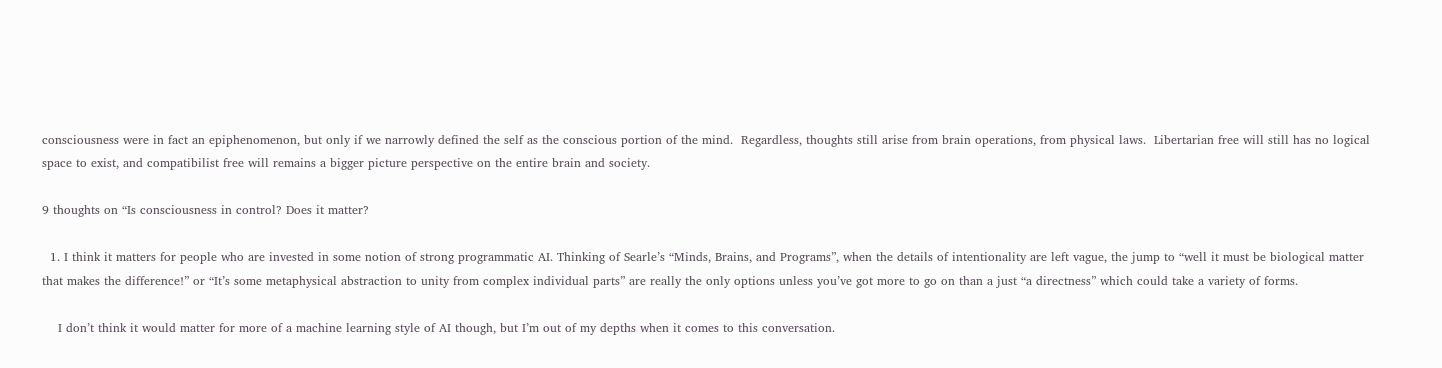consciousness were in fact an epiphenomenon, but only if we narrowly defined the self as the conscious portion of the mind.  Regardless, thoughts still arise from brain operations, from physical laws.  Libertarian free will still has no logical space to exist, and compatibilist free will remains a bigger picture perspective on the entire brain and society.

9 thoughts on “Is consciousness in control? Does it matter?

  1. I think it matters for people who are invested in some notion of strong programmatic AI. Thinking of Searle’s “Minds, Brains, and Programs”, when the details of intentionality are left vague, the jump to “well it must be biological matter that makes the difference!” or “It’s some metaphysical abstraction to unity from complex individual parts” are really the only options unless you’ve got more to go on than a just “a directness” which could take a variety of forms.

    I don’t think it would matter for more of a machine learning style of AI though, but I’m out of my depths when it comes to this conversation.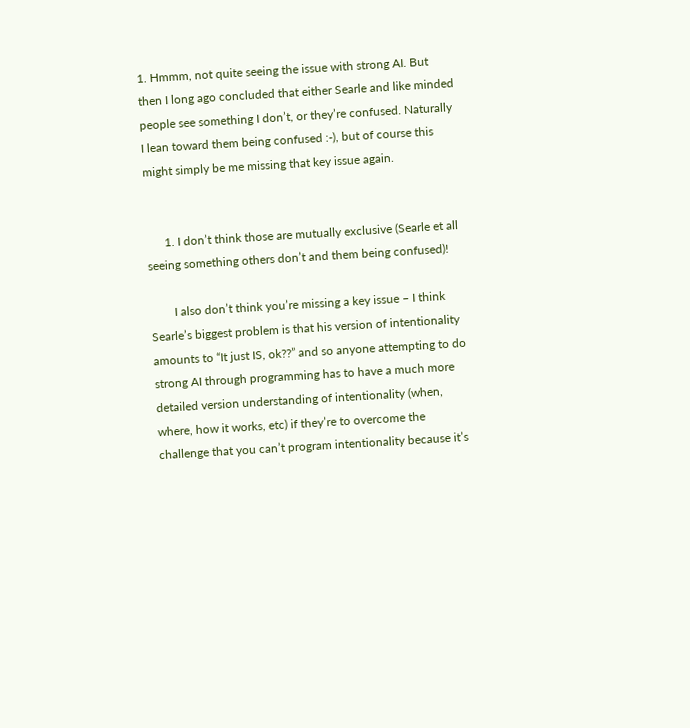1. Hmmm, not quite seeing the issue with strong AI. But then I long ago concluded that either Searle and like minded people see something I don’t, or they’re confused. Naturally I lean toward them being confused :-), but of course this might simply be me missing that key issue again.


      1. I don’t think those are mutually exclusive (Searle et all seeing something others don’t and them being confused)!

        I also don’t think you’re missing a key issue – I think Searle’s biggest problem is that his version of intentionality amounts to “It just IS, ok??” and so anyone attempting to do strong AI through programming has to have a much more detailed version understanding of intentionality (when, where, how it works, etc) if they’re to overcome the challenge that you can’t program intentionality because it’s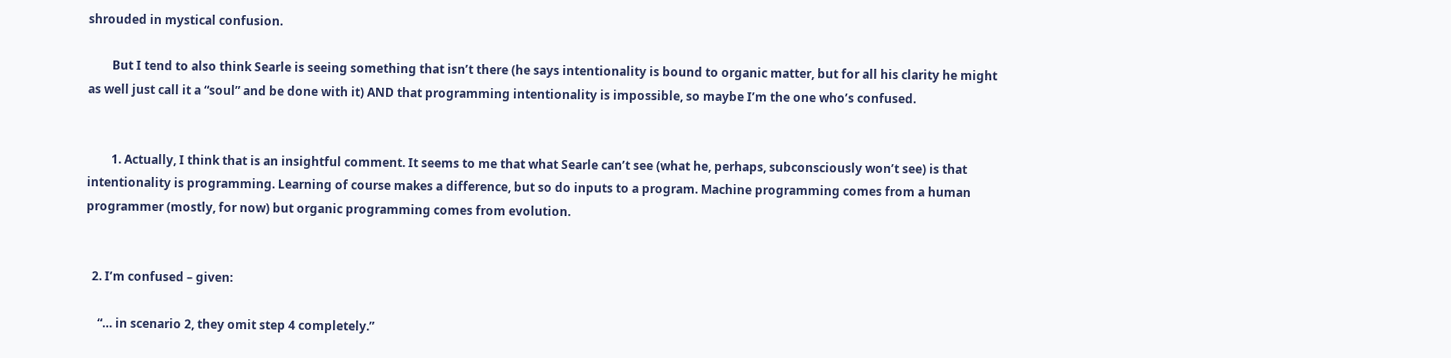shrouded in mystical confusion.

        But I tend to also think Searle is seeing something that isn’t there (he says intentionality is bound to organic matter, but for all his clarity he might as well just call it a “soul” and be done with it) AND that programming intentionality is impossible, so maybe I’m the one who’s confused.


        1. Actually, I think that is an insightful comment. It seems to me that what Searle can’t see (what he, perhaps, subconsciously won’t see) is that intentionality is programming. Learning of course makes a difference, but so do inputs to a program. Machine programming comes from a human programmer (mostly, for now) but organic programming comes from evolution.


  2. I’m confused – given:

    “… in scenario 2, they omit step 4 completely.”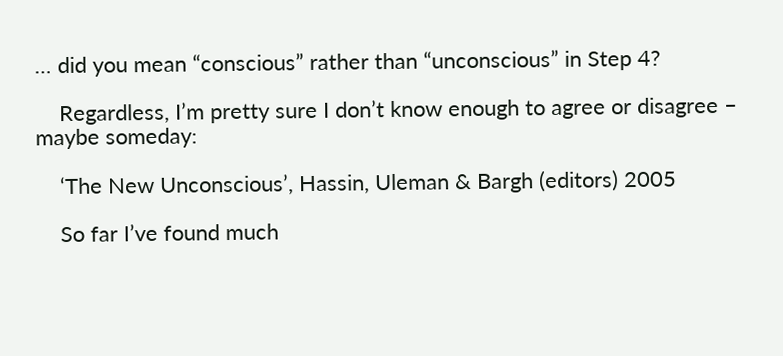… did you mean “conscious” rather than “unconscious” in Step 4?

    Regardless, I’m pretty sure I don’t know enough to agree or disagree – maybe someday:

    ‘The New Unconscious’, Hassin, Uleman & Bargh (editors) 2005

    So far I’ve found much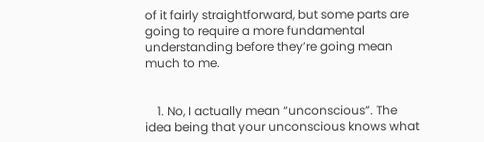of it fairly straightforward, but some parts are going to require a more fundamental understanding before they’re going mean much to me.


    1. No, I actually mean “unconscious”. The idea being that your unconscious knows what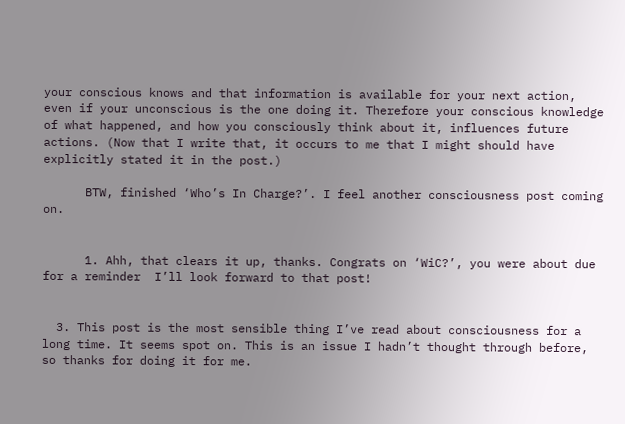your conscious knows and that information is available for your next action, even if your unconscious is the one doing it. Therefore your conscious knowledge of what happened, and how you consciously think about it, influences future actions. (Now that I write that, it occurs to me that I might should have explicitly stated it in the post.)

      BTW, finished ‘Who’s In Charge?’. I feel another consciousness post coming on.


      1. Ahh, that clears it up, thanks. Congrats on ‘WiC?’, you were about due for a reminder  I’ll look forward to that post!


  3. This post is the most sensible thing I’ve read about consciousness for a long time. It seems spot on. This is an issue I hadn’t thought through before, so thanks for doing it for me.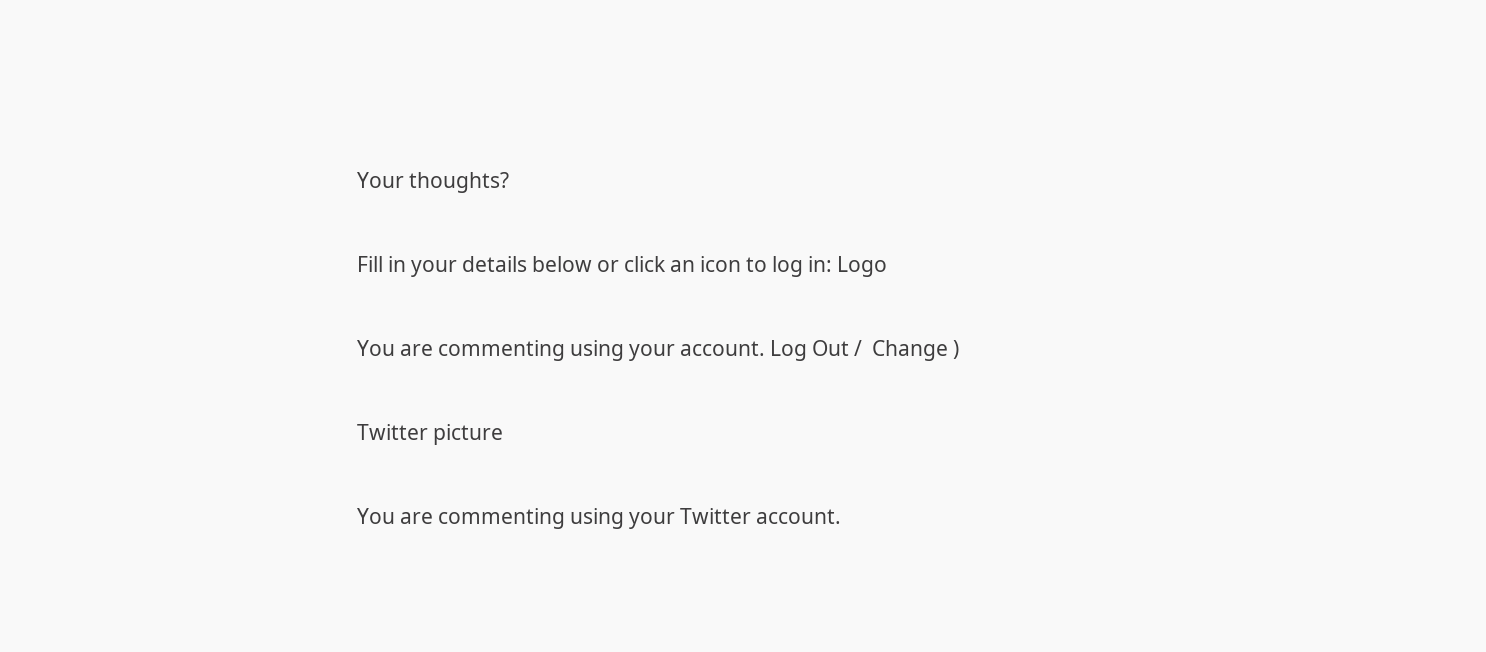Your thoughts?

Fill in your details below or click an icon to log in: Logo

You are commenting using your account. Log Out /  Change )

Twitter picture

You are commenting using your Twitter account.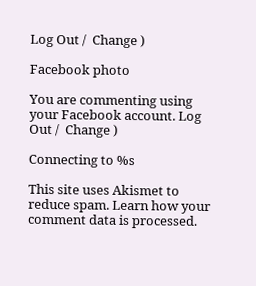Log Out /  Change )

Facebook photo

You are commenting using your Facebook account. Log Out /  Change )

Connecting to %s

This site uses Akismet to reduce spam. Learn how your comment data is processed.